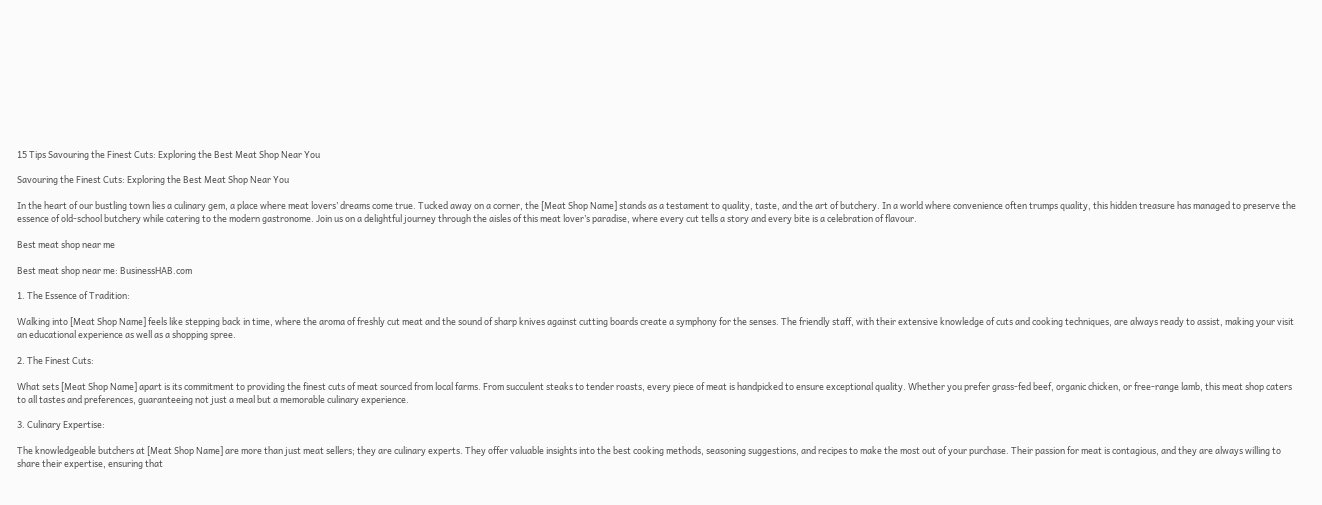15 Tips Savouring the Finest Cuts: Exploring the Best Meat Shop Near You

Savouring the Finest Cuts: Exploring the Best Meat Shop Near You

In the heart of our bustling town lies a culinary gem, a place where meat lovers’ dreams come true. Tucked away on a corner, the [Meat Shop Name] stands as a testament to quality, taste, and the art of butchery. In a world where convenience often trumps quality, this hidden treasure has managed to preserve the essence of old-school butchery while catering to the modern gastronome. Join us on a delightful journey through the aisles of this meat lover’s paradise, where every cut tells a story and every bite is a celebration of flavour.

Best meat shop near me

Best meat shop near me: BusinessHAB.com

1. The Essence of Tradition:

Walking into [Meat Shop Name] feels like stepping back in time, where the aroma of freshly cut meat and the sound of sharp knives against cutting boards create a symphony for the senses. The friendly staff, with their extensive knowledge of cuts and cooking techniques, are always ready to assist, making your visit an educational experience as well as a shopping spree.

2. The Finest Cuts:

What sets [Meat Shop Name] apart is its commitment to providing the finest cuts of meat sourced from local farms. From succulent steaks to tender roasts, every piece of meat is handpicked to ensure exceptional quality. Whether you prefer grass-fed beef, organic chicken, or free-range lamb, this meat shop caters to all tastes and preferences, guaranteeing not just a meal but a memorable culinary experience.

3. Culinary Expertise:

The knowledgeable butchers at [Meat Shop Name] are more than just meat sellers; they are culinary experts. They offer valuable insights into the best cooking methods, seasoning suggestions, and recipes to make the most out of your purchase. Their passion for meat is contagious, and they are always willing to share their expertise, ensuring that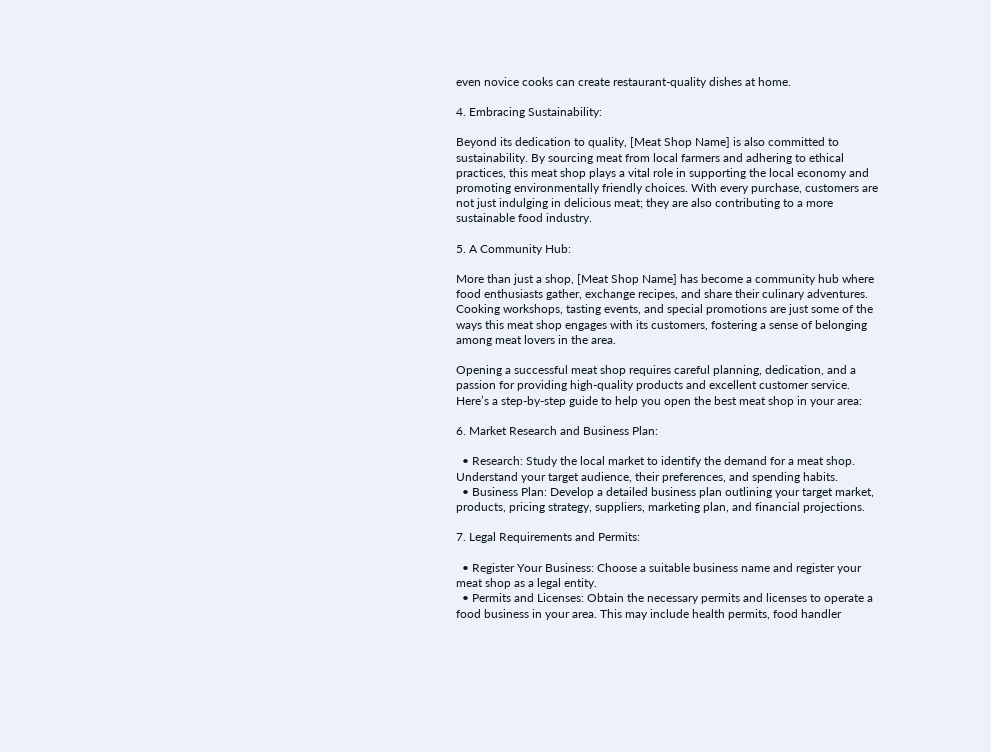even novice cooks can create restaurant-quality dishes at home.

4. Embracing Sustainability:

Beyond its dedication to quality, [Meat Shop Name] is also committed to sustainability. By sourcing meat from local farmers and adhering to ethical practices, this meat shop plays a vital role in supporting the local economy and promoting environmentally friendly choices. With every purchase, customers are not just indulging in delicious meat; they are also contributing to a more sustainable food industry.

5. A Community Hub:

More than just a shop, [Meat Shop Name] has become a community hub where food enthusiasts gather, exchange recipes, and share their culinary adventures. Cooking workshops, tasting events, and special promotions are just some of the ways this meat shop engages with its customers, fostering a sense of belonging among meat lovers in the area.

Opening a successful meat shop requires careful planning, dedication, and a passion for providing high-quality products and excellent customer service. Here’s a step-by-step guide to help you open the best meat shop in your area:

6. Market Research and Business Plan:

  • Research: Study the local market to identify the demand for a meat shop. Understand your target audience, their preferences, and spending habits.
  • Business Plan: Develop a detailed business plan outlining your target market, products, pricing strategy, suppliers, marketing plan, and financial projections.

7. Legal Requirements and Permits:

  • Register Your Business: Choose a suitable business name and register your meat shop as a legal entity.
  • Permits and Licenses: Obtain the necessary permits and licenses to operate a food business in your area. This may include health permits, food handler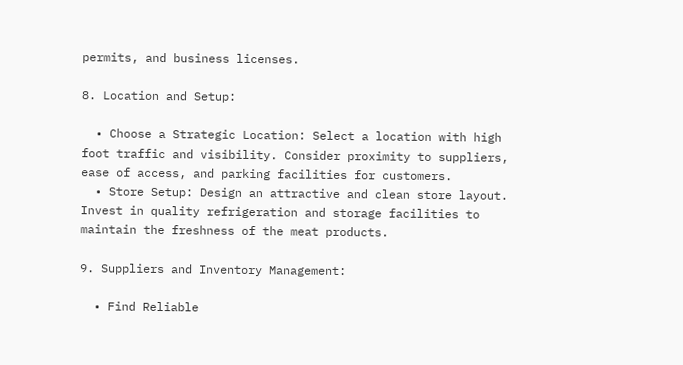permits, and business licenses.

8. Location and Setup:

  • Choose a Strategic Location: Select a location with high foot traffic and visibility. Consider proximity to suppliers, ease of access, and parking facilities for customers.
  • Store Setup: Design an attractive and clean store layout. Invest in quality refrigeration and storage facilities to maintain the freshness of the meat products.

9. Suppliers and Inventory Management:

  • Find Reliable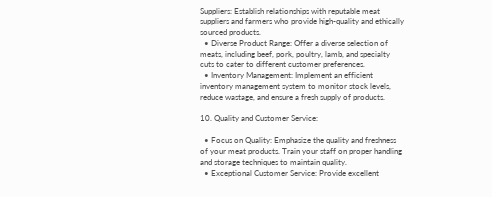Suppliers: Establish relationships with reputable meat suppliers and farmers who provide high-quality and ethically sourced products.
  • Diverse Product Range: Offer a diverse selection of meats, including beef, pork, poultry, lamb, and specialty cuts to cater to different customer preferences.
  • Inventory Management: Implement an efficient inventory management system to monitor stock levels, reduce wastage, and ensure a fresh supply of products.

10. Quality and Customer Service:

  • Focus on Quality: Emphasize the quality and freshness of your meat products. Train your staff on proper handling and storage techniques to maintain quality.
  • Exceptional Customer Service: Provide excellent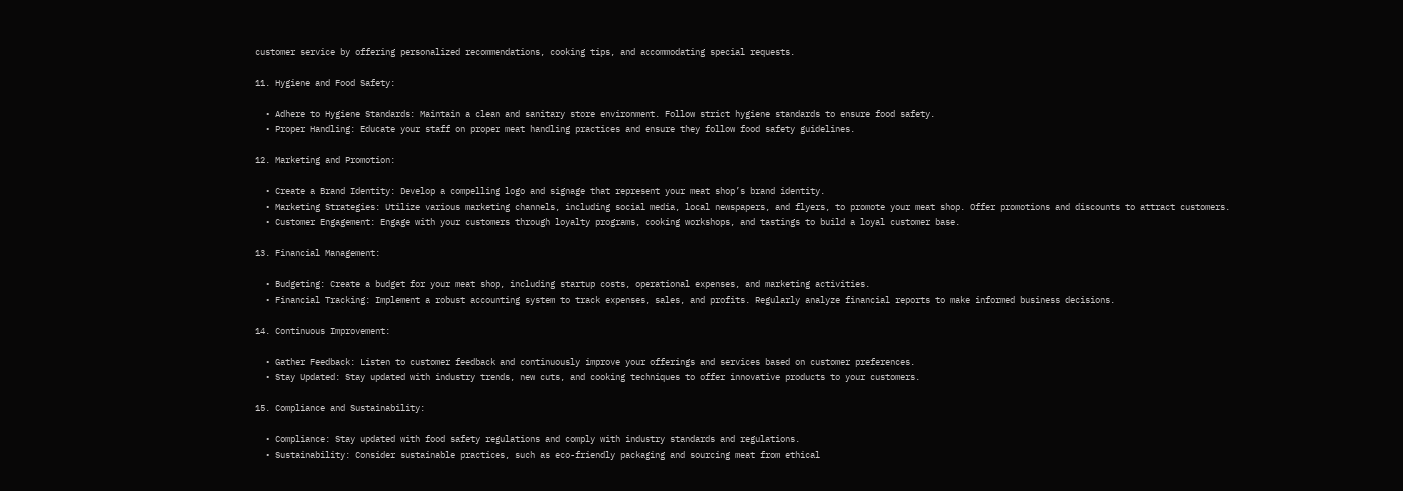customer service by offering personalized recommendations, cooking tips, and accommodating special requests.

11. Hygiene and Food Safety:

  • Adhere to Hygiene Standards: Maintain a clean and sanitary store environment. Follow strict hygiene standards to ensure food safety.
  • Proper Handling: Educate your staff on proper meat handling practices and ensure they follow food safety guidelines.

12. Marketing and Promotion:

  • Create a Brand Identity: Develop a compelling logo and signage that represent your meat shop’s brand identity.
  • Marketing Strategies: Utilize various marketing channels, including social media, local newspapers, and flyers, to promote your meat shop. Offer promotions and discounts to attract customers.
  • Customer Engagement: Engage with your customers through loyalty programs, cooking workshops, and tastings to build a loyal customer base.

13. Financial Management:

  • Budgeting: Create a budget for your meat shop, including startup costs, operational expenses, and marketing activities.
  • Financial Tracking: Implement a robust accounting system to track expenses, sales, and profits. Regularly analyze financial reports to make informed business decisions.

14. Continuous Improvement:

  • Gather Feedback: Listen to customer feedback and continuously improve your offerings and services based on customer preferences.
  • Stay Updated: Stay updated with industry trends, new cuts, and cooking techniques to offer innovative products to your customers.

15. Compliance and Sustainability:

  • Compliance: Stay updated with food safety regulations and comply with industry standards and regulations.
  • Sustainability: Consider sustainable practices, such as eco-friendly packaging and sourcing meat from ethical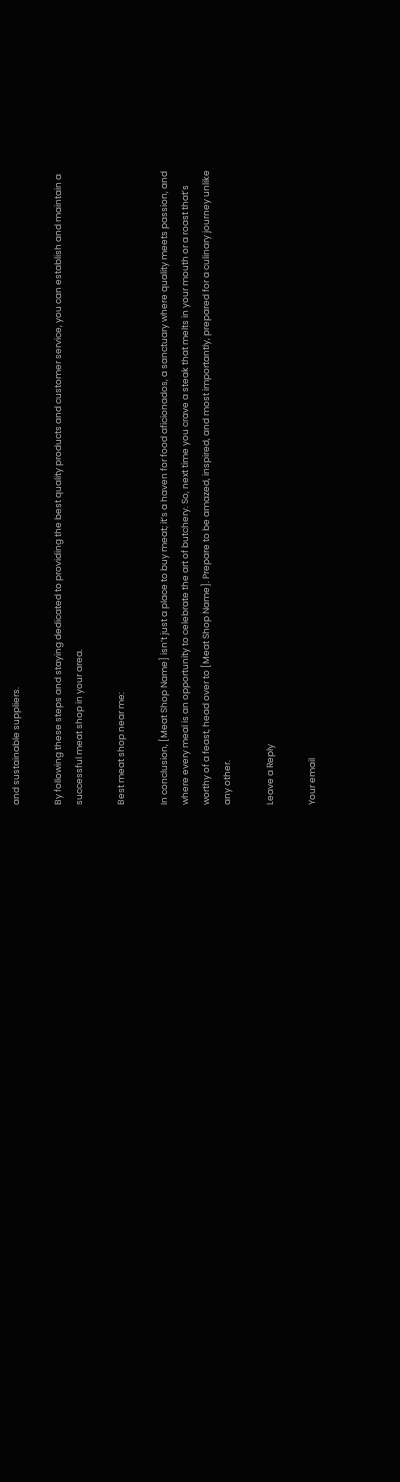and sustainable suppliers.

By following these steps and staying dedicated to providing the best quality products and customer service, you can establish and maintain a successful meat shop in your area.

Best meat shop near me:

In conclusion, [Meat Shop Name] isn’t just a place to buy meat; it’s a haven for food aficionados, a sanctuary where quality meets passion, and where every meal is an opportunity to celebrate the art of butchery. So, next time you crave a steak that melts in your mouth or a roast that’s worthy of a feast, head over to [Meat Shop Name]. Prepare to be amazed, inspired, and most importantly, prepared for a culinary journey unlike any other.

Leave a Reply

Your email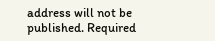address will not be published. Required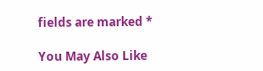fields are marked *

You May Also Like